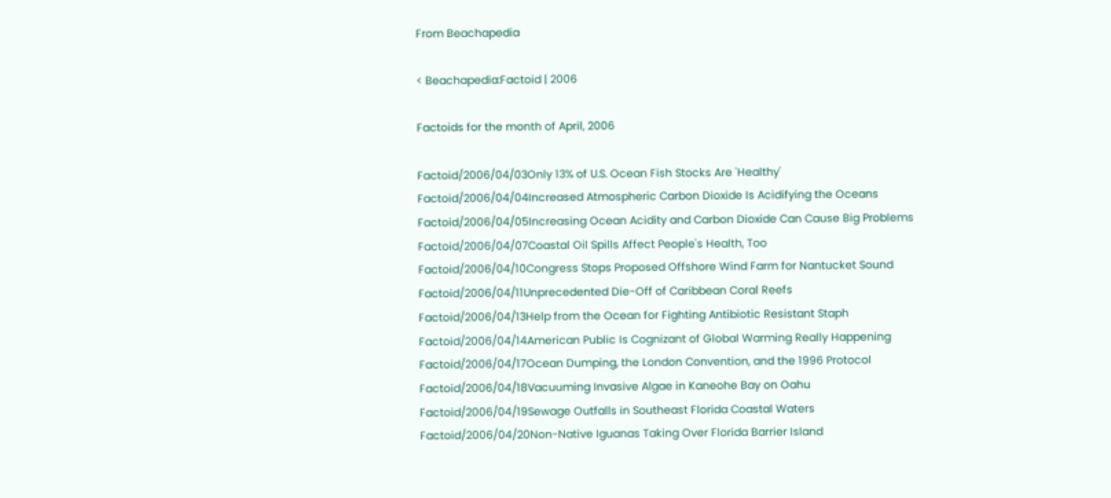From Beachapedia

< Beachapedia:Factoid | 2006

Factoids for the month of April, 2006

Factoid/2006/04/03Only 13% of U.S. Ocean Fish Stocks Are 'Healthy'
Factoid/2006/04/04Increased Atmospheric Carbon Dioxide Is Acidifying the Oceans
Factoid/2006/04/05Increasing Ocean Acidity and Carbon Dioxide Can Cause Big Problems
Factoid/2006/04/07Coastal Oil Spills Affect People's Health, Too
Factoid/2006/04/10Congress Stops Proposed Offshore Wind Farm for Nantucket Sound
Factoid/2006/04/11Unprecedented Die-Off of Caribbean Coral Reefs
Factoid/2006/04/13Help from the Ocean for Fighting Antibiotic Resistant Staph
Factoid/2006/04/14American Public Is Cognizant of Global Warming Really Happening
Factoid/2006/04/17Ocean Dumping, the London Convention, and the 1996 Protocol
Factoid/2006/04/18Vacuuming Invasive Algae in Kaneohe Bay on Oahu
Factoid/2006/04/19Sewage Outfalls in Southeast Florida Coastal Waters
Factoid/2006/04/20Non-Native Iguanas Taking Over Florida Barrier Island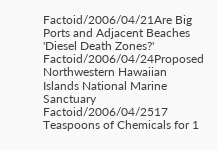Factoid/2006/04/21Are Big Ports and Adjacent Beaches 'Diesel Death Zones?'
Factoid/2006/04/24Proposed Northwestern Hawaiian Islands National Marine Sanctuary
Factoid/2006/04/2517 Teaspoons of Chemicals for 1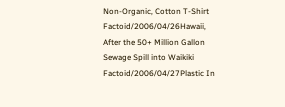Non-Organic, Cotton T-Shirt
Factoid/2006/04/26Hawaii, After the 50+ Million Gallon Sewage Spill into Waikiki
Factoid/2006/04/27Plastic In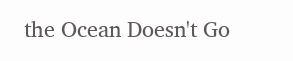the Ocean Doesn't Go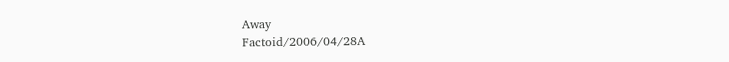Away
Factoid/2006/04/28A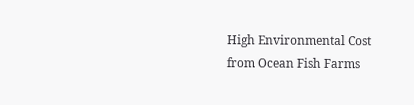High Environmental Cost from Ocean Fish Farms